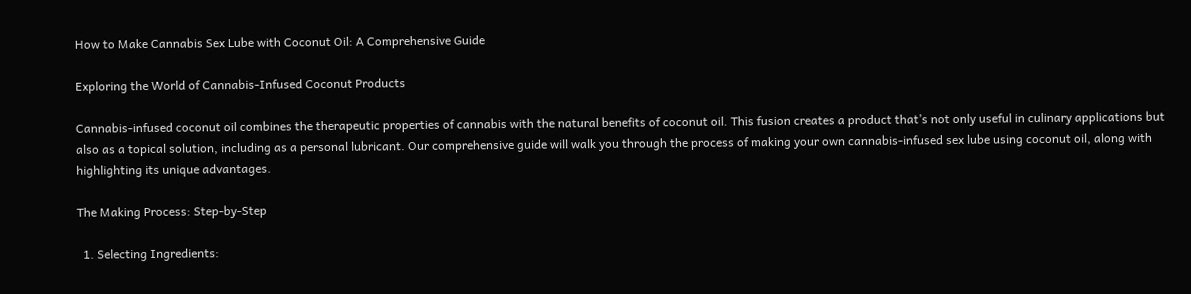How to Make Cannabis Sex Lube with Coconut Oil: A Comprehensive Guide

Exploring the World of Cannabis-Infused Coconut Products

Cannabis-infused coconut oil combines the therapeutic properties of cannabis with the natural benefits of coconut oil. This fusion creates a product that’s not only useful in culinary applications but also as a topical solution, including as a personal lubricant. Our comprehensive guide will walk you through the process of making your own cannabis-infused sex lube using coconut oil, along with highlighting its unique advantages.

The Making Process: Step-by-Step

  1. Selecting Ingredients: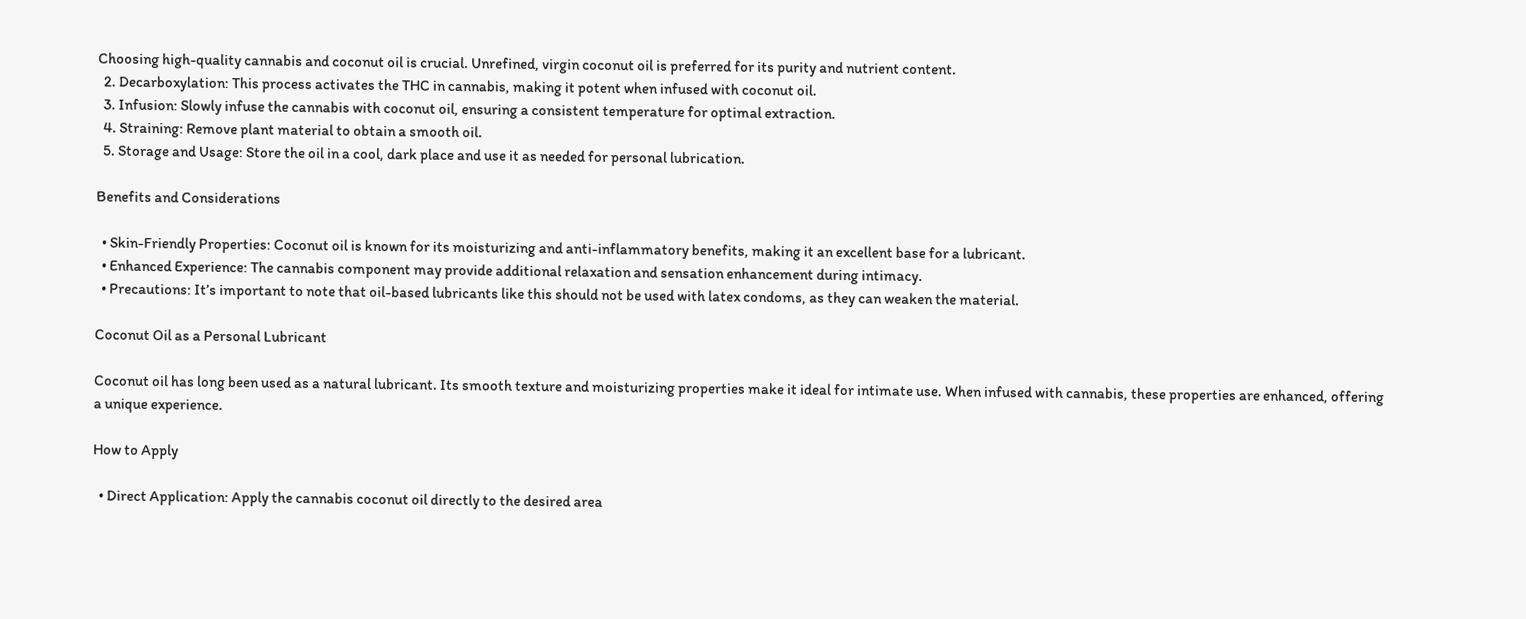Choosing high-quality cannabis and coconut oil is crucial. Unrefined, virgin coconut oil is preferred for its purity and nutrient content.
  2. Decarboxylation: This process activates the THC in cannabis, making it potent when infused with coconut oil.
  3. Infusion: Slowly infuse the cannabis with coconut oil, ensuring a consistent temperature for optimal extraction.
  4. Straining: Remove plant material to obtain a smooth oil.
  5. Storage and Usage: Store the oil in a cool, dark place and use it as needed for personal lubrication.

Benefits and Considerations

  • Skin-Friendly Properties: Coconut oil is known for its moisturizing and anti-inflammatory benefits, making it an excellent base for a lubricant.
  • Enhanced Experience: The cannabis component may provide additional relaxation and sensation enhancement during intimacy.
  • Precautions: It’s important to note that oil-based lubricants like this should not be used with latex condoms, as they can weaken the material.

Coconut Oil as a Personal Lubricant

Coconut oil has long been used as a natural lubricant. Its smooth texture and moisturizing properties make it ideal for intimate use. When infused with cannabis, these properties are enhanced, offering a unique experience.

How to Apply

  • Direct Application: Apply the cannabis coconut oil directly to the desired area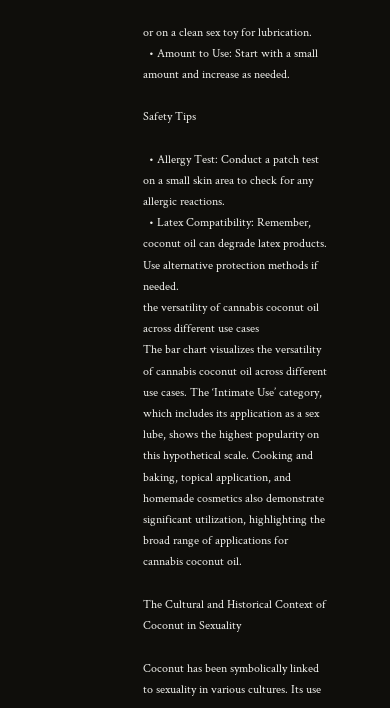or on a clean sex toy for lubrication.
  • Amount to Use: Start with a small amount and increase as needed.

Safety Tips

  • Allergy Test: Conduct a patch test on a small skin area to check for any allergic reactions.
  • Latex Compatibility: Remember, coconut oil can degrade latex products. Use alternative protection methods if needed.
the versatility of cannabis coconut oil across different use cases
The bar chart visualizes the versatility of cannabis coconut oil across different use cases. The ‘Intimate Use’ category, which includes its application as a sex lube, shows the highest popularity on this hypothetical scale. Cooking and baking, topical application, and homemade cosmetics also demonstrate significant utilization, highlighting the broad range of applications for cannabis coconut oil.

The Cultural and Historical Context of Coconut in Sexuality

Coconut has been symbolically linked to sexuality in various cultures. Its use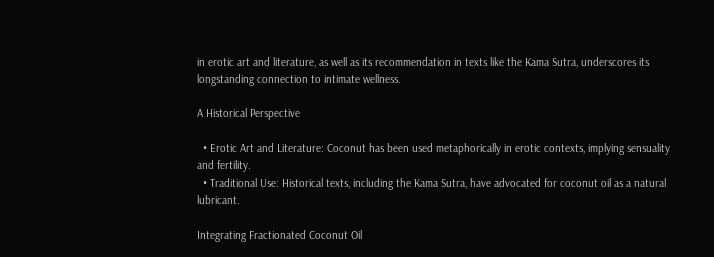in erotic art and literature, as well as its recommendation in texts like the Kama Sutra, underscores its longstanding connection to intimate wellness.

A Historical Perspective

  • Erotic Art and Literature: Coconut has been used metaphorically in erotic contexts, implying sensuality and fertility.
  • Traditional Use: Historical texts, including the Kama Sutra, have advocated for coconut oil as a natural lubricant.

Integrating Fractionated Coconut Oil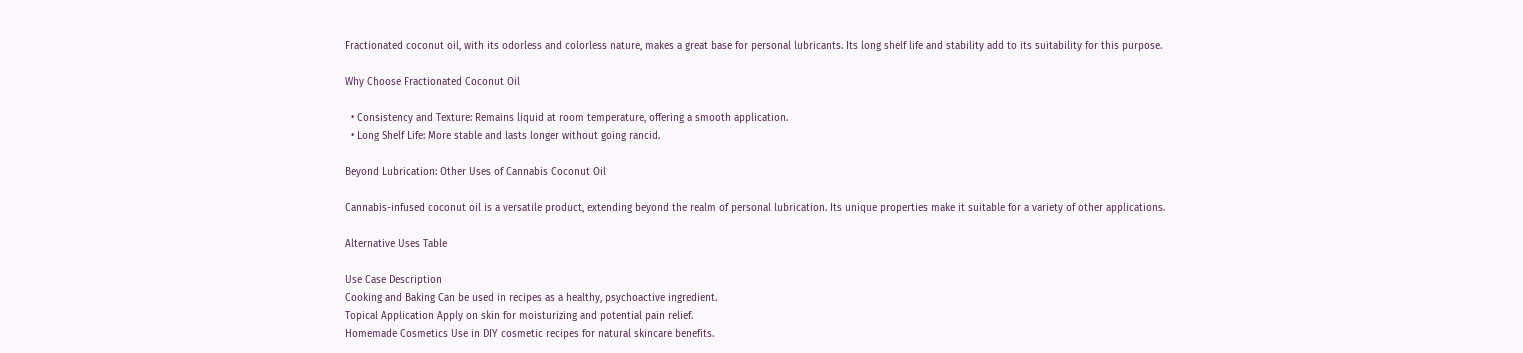Fractionated coconut oil, with its odorless and colorless nature, makes a great base for personal lubricants. Its long shelf life and stability add to its suitability for this purpose.

Why Choose Fractionated Coconut Oil

  • Consistency and Texture: Remains liquid at room temperature, offering a smooth application.
  • Long Shelf Life: More stable and lasts longer without going rancid.

Beyond Lubrication: Other Uses of Cannabis Coconut Oil

Cannabis-infused coconut oil is a versatile product, extending beyond the realm of personal lubrication. Its unique properties make it suitable for a variety of other applications.

Alternative Uses Table

Use Case Description
Cooking and Baking Can be used in recipes as a healthy, psychoactive ingredient.
Topical Application Apply on skin for moisturizing and potential pain relief.
Homemade Cosmetics Use in DIY cosmetic recipes for natural skincare benefits.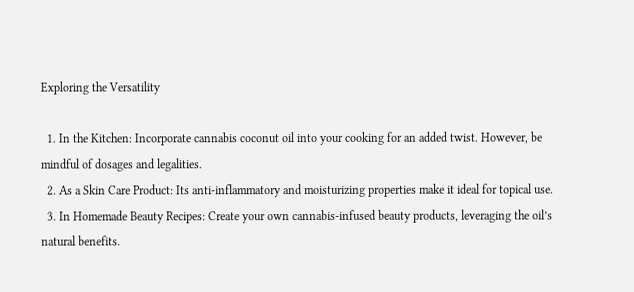Exploring the Versatility

  1. In the Kitchen: Incorporate cannabis coconut oil into your cooking for an added twist. However, be mindful of dosages and legalities.
  2. As a Skin Care Product: Its anti-inflammatory and moisturizing properties make it ideal for topical use.
  3. In Homemade Beauty Recipes: Create your own cannabis-infused beauty products, leveraging the oil’s natural benefits.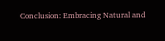Conclusion: Embracing Natural and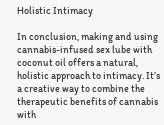Holistic Intimacy

In conclusion, making and using cannabis-infused sex lube with coconut oil offers a natural, holistic approach to intimacy. It’s a creative way to combine the therapeutic benefits of cannabis with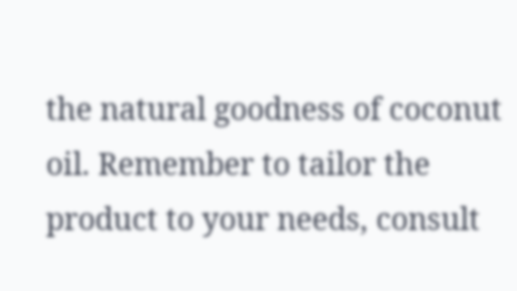the natural goodness of coconut oil. Remember to tailor the product to your needs, consult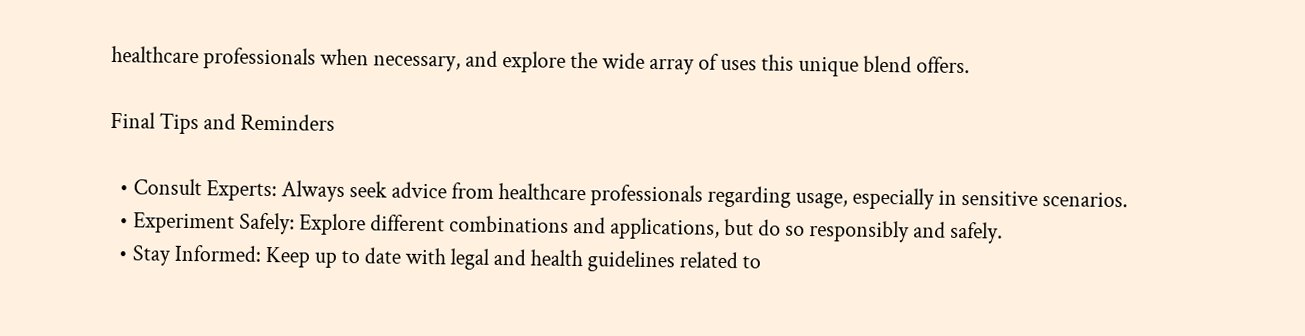healthcare professionals when necessary, and explore the wide array of uses this unique blend offers.

Final Tips and Reminders

  • Consult Experts: Always seek advice from healthcare professionals regarding usage, especially in sensitive scenarios.
  • Experiment Safely: Explore different combinations and applications, but do so responsibly and safely.
  • Stay Informed: Keep up to date with legal and health guidelines related to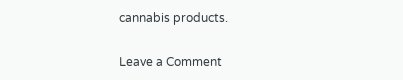cannabis products.

Leave a Comment